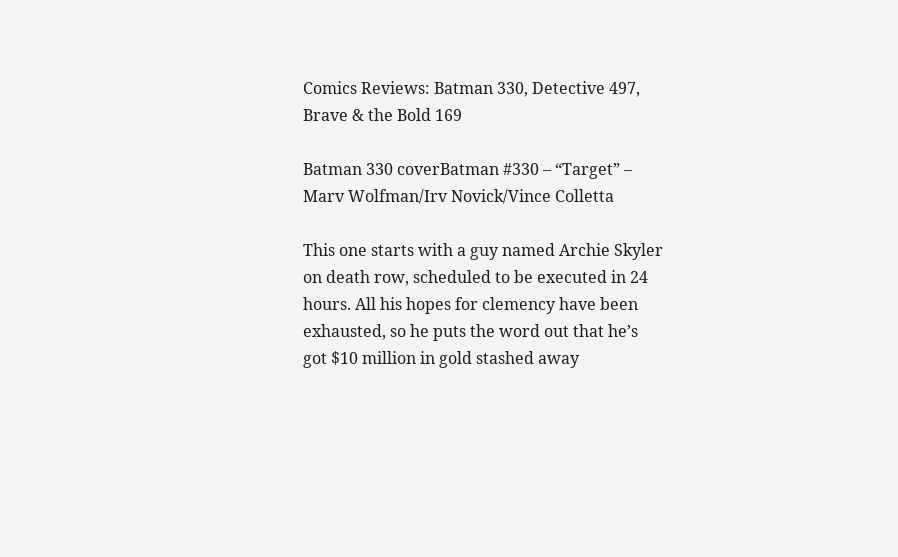Comics Reviews: Batman 330, Detective 497, Brave & the Bold 169

Batman 330 coverBatman #330 – “Target” – Marv Wolfman/Irv Novick/Vince Colletta

This one starts with a guy named Archie Skyler on death row, scheduled to be executed in 24 hours. All his hopes for clemency have been exhausted, so he puts the word out that he’s got $10 million in gold stashed away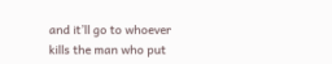and it’ll go to whoever kills the man who put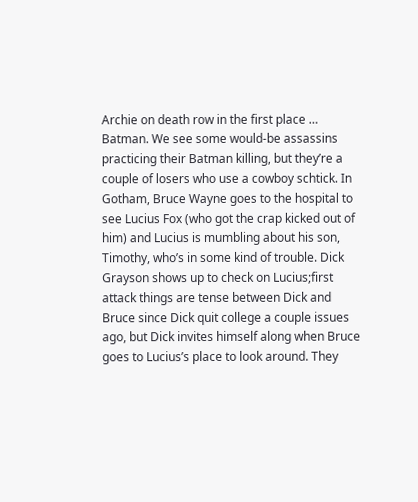Archie on death row in the first place … Batman. We see some would-be assassins practicing their Batman killing, but they’re a couple of losers who use a cowboy schtick. In Gotham, Bruce Wayne goes to the hospital to see Lucius Fox (who got the crap kicked out of him) and Lucius is mumbling about his son, Timothy, who’s in some kind of trouble. Dick Grayson shows up to check on Lucius;first attack things are tense between Dick and Bruce since Dick quit college a couple issues ago, but Dick invites himself along when Bruce goes to Lucius’s place to look around. They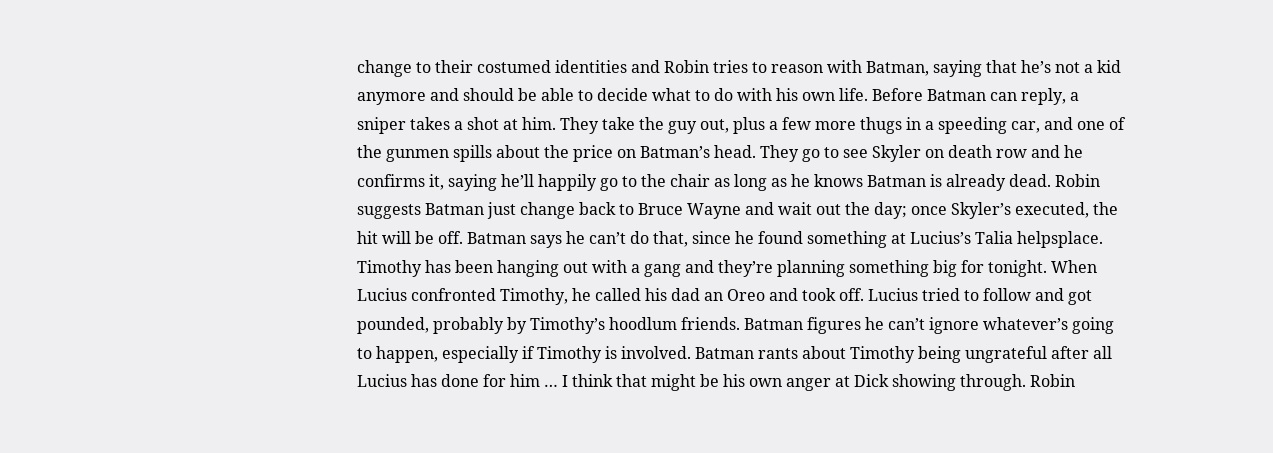change to their costumed identities and Robin tries to reason with Batman, saying that he’s not a kid anymore and should be able to decide what to do with his own life. Before Batman can reply, a sniper takes a shot at him. They take the guy out, plus a few more thugs in a speeding car, and one of the gunmen spills about the price on Batman’s head. They go to see Skyler on death row and he confirms it, saying he’ll happily go to the chair as long as he knows Batman is already dead. Robin suggests Batman just change back to Bruce Wayne and wait out the day; once Skyler’s executed, the hit will be off. Batman says he can’t do that, since he found something at Lucius’s Talia helpsplace. Timothy has been hanging out with a gang and they’re planning something big for tonight. When Lucius confronted Timothy, he called his dad an Oreo and took off. Lucius tried to follow and got pounded, probably by Timothy’s hoodlum friends. Batman figures he can’t ignore whatever’s going to happen, especially if Timothy is involved. Batman rants about Timothy being ungrateful after all Lucius has done for him … I think that might be his own anger at Dick showing through. Robin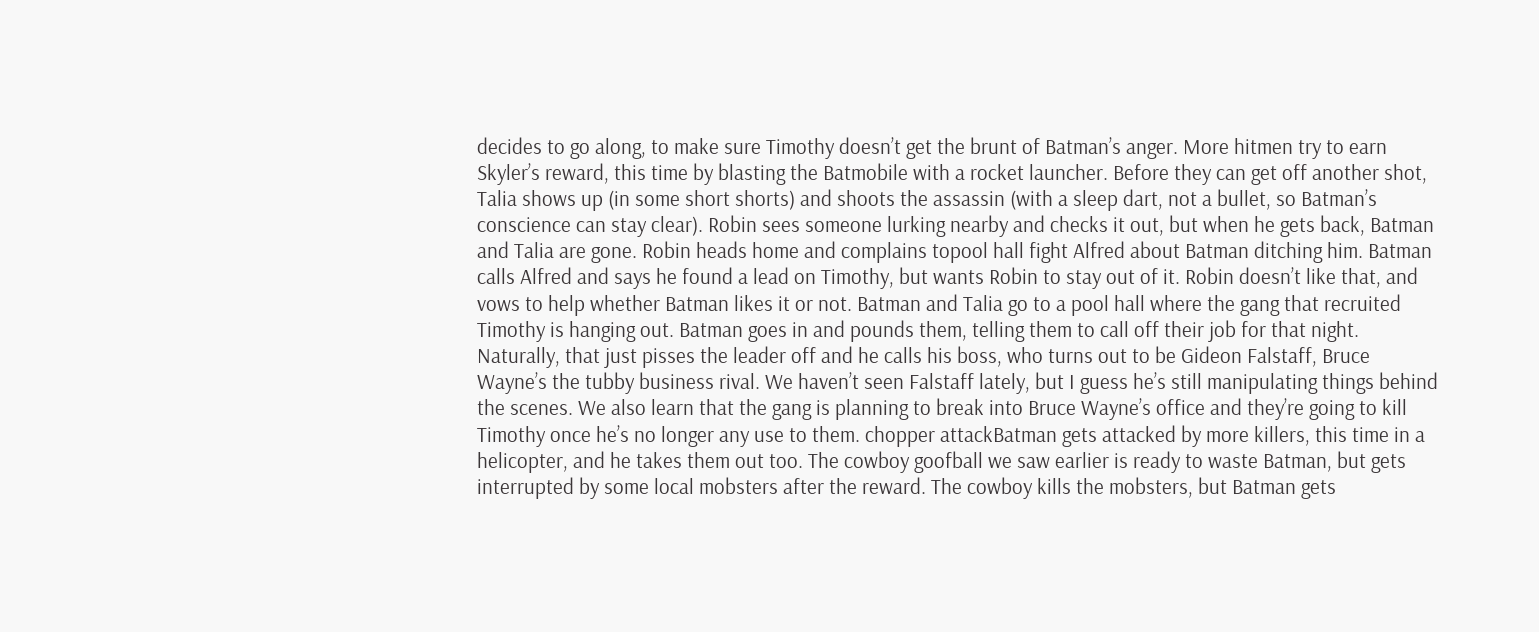decides to go along, to make sure Timothy doesn’t get the brunt of Batman’s anger. More hitmen try to earn Skyler’s reward, this time by blasting the Batmobile with a rocket launcher. Before they can get off another shot, Talia shows up (in some short shorts) and shoots the assassin (with a sleep dart, not a bullet, so Batman’s conscience can stay clear). Robin sees someone lurking nearby and checks it out, but when he gets back, Batman and Talia are gone. Robin heads home and complains topool hall fight Alfred about Batman ditching him. Batman calls Alfred and says he found a lead on Timothy, but wants Robin to stay out of it. Robin doesn’t like that, and vows to help whether Batman likes it or not. Batman and Talia go to a pool hall where the gang that recruited Timothy is hanging out. Batman goes in and pounds them, telling them to call off their job for that night. Naturally, that just pisses the leader off and he calls his boss, who turns out to be Gideon Falstaff, Bruce Wayne’s the tubby business rival. We haven’t seen Falstaff lately, but I guess he’s still manipulating things behind the scenes. We also learn that the gang is planning to break into Bruce Wayne’s office and they’re going to kill Timothy once he’s no longer any use to them. chopper attackBatman gets attacked by more killers, this time in a helicopter, and he takes them out too. The cowboy goofball we saw earlier is ready to waste Batman, but gets interrupted by some local mobsters after the reward. The cowboy kills the mobsters, but Batman gets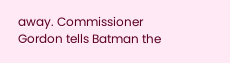away. Commissioner Gordon tells Batman the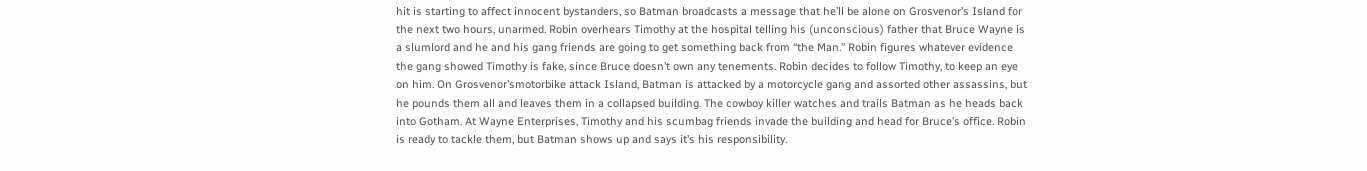hit is starting to affect innocent bystanders, so Batman broadcasts a message that he’ll be alone on Grosvenor’s Island for the next two hours, unarmed. Robin overhears Timothy at the hospital telling his (unconscious) father that Bruce Wayne is a slumlord and he and his gang friends are going to get something back from “the Man.” Robin figures whatever evidence the gang showed Timothy is fake, since Bruce doesn’t own any tenements. Robin decides to follow Timothy, to keep an eye on him. On Grosvenor’smotorbike attack Island, Batman is attacked by a motorcycle gang and assorted other assassins, but he pounds them all and leaves them in a collapsed building. The cowboy killer watches and trails Batman as he heads back into Gotham. At Wayne Enterprises, Timothy and his scumbag friends invade the building and head for Bruce’s office. Robin is ready to tackle them, but Batman shows up and says it’s his responsibility.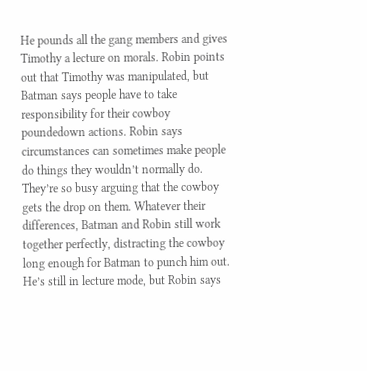He pounds all the gang members and gives Timothy a lecture on morals. Robin points out that Timothy was manipulated, but Batman says people have to take responsibility for their cowboy poundedown actions. Robin says circumstances can sometimes make people do things they wouldn’t normally do. They’re so busy arguing that the cowboy gets the drop on them. Whatever their differences, Batman and Robin still work together perfectly, distracting the cowboy long enough for Batman to punch him out. He’s still in lecture mode, but Robin says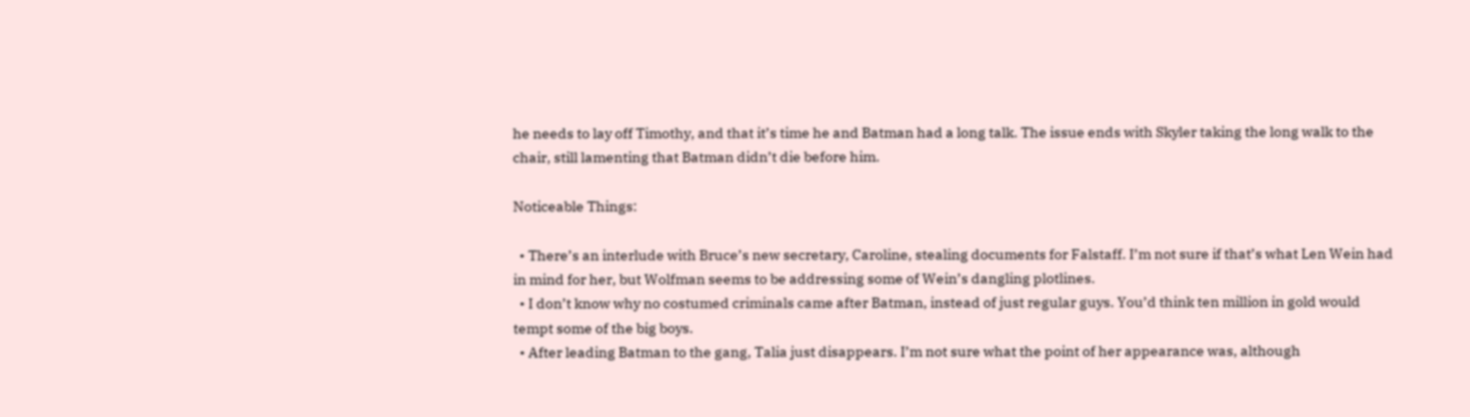he needs to lay off Timothy, and that it’s time he and Batman had a long talk. The issue ends with Skyler taking the long walk to the chair, still lamenting that Batman didn’t die before him.

Noticeable Things:

  • There’s an interlude with Bruce’s new secretary, Caroline, stealing documents for Falstaff. I’m not sure if that’s what Len Wein had in mind for her, but Wolfman seems to be addressing some of Wein’s dangling plotlines.
  • I don’t know why no costumed criminals came after Batman, instead of just regular guys. You’d think ten million in gold would tempt some of the big boys.
  • After leading Batman to the gang, Talia just disappears. I’m not sure what the point of her appearance was, although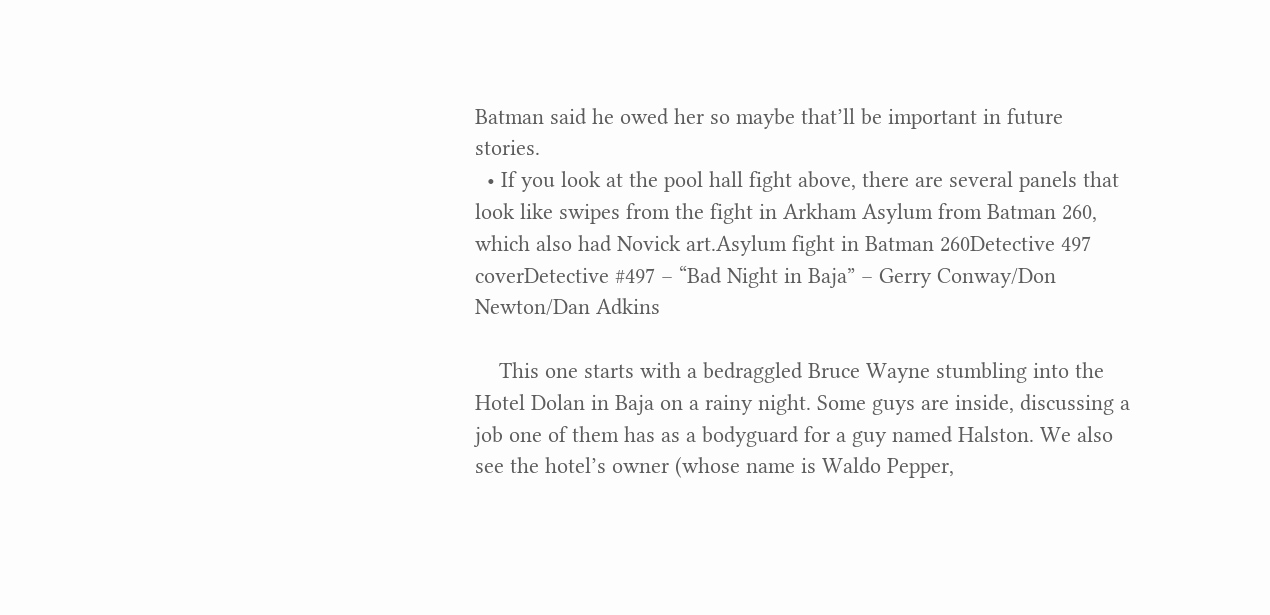Batman said he owed her so maybe that’ll be important in future stories.
  • If you look at the pool hall fight above, there are several panels that look like swipes from the fight in Arkham Asylum from Batman 260, which also had Novick art.Asylum fight in Batman 260Detective 497 coverDetective #497 – “Bad Night in Baja” – Gerry Conway/Don Newton/Dan Adkins

    This one starts with a bedraggled Bruce Wayne stumbling into the Hotel Dolan in Baja on a rainy night. Some guys are inside, discussing a job one of them has as a bodyguard for a guy named Halston. We also see the hotel’s owner (whose name is Waldo Pepper,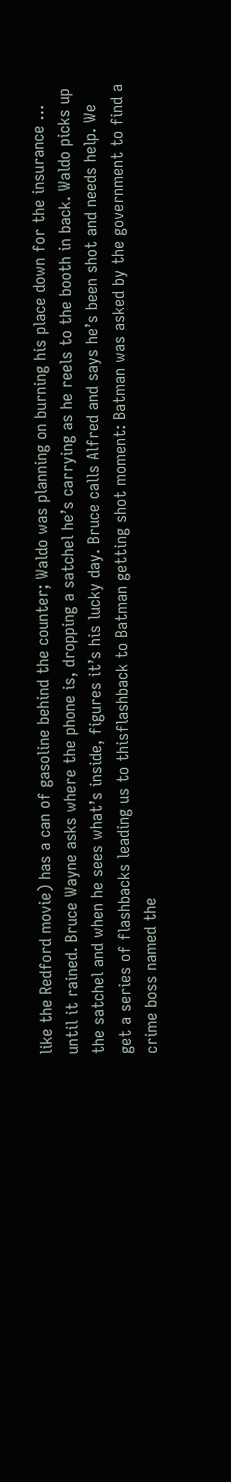like the Redford movie) has a can of gasoline behind the counter; Waldo was planning on burning his place down for the insurance … until it rained. Bruce Wayne asks where the phone is, dropping a satchel he’s carrying as he reels to the booth in back. Waldo picks up the satchel and when he sees what’s inside, figures it’s his lucky day. Bruce calls Alfred and says he’s been shot and needs help. We get a series of flashbacks leading us to thisflashback to Batman getting shot moment: Batman was asked by the government to find a crime boss named the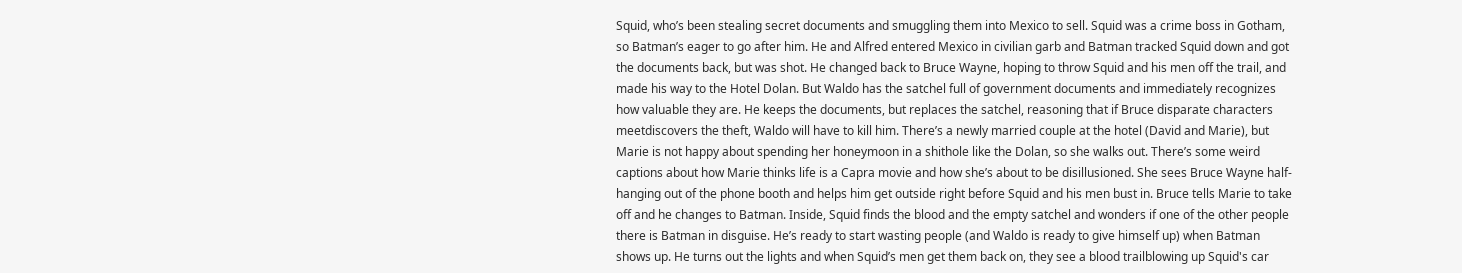Squid, who’s been stealing secret documents and smuggling them into Mexico to sell. Squid was a crime boss in Gotham, so Batman’s eager to go after him. He and Alfred entered Mexico in civilian garb and Batman tracked Squid down and got the documents back, but was shot. He changed back to Bruce Wayne, hoping to throw Squid and his men off the trail, and made his way to the Hotel Dolan. But Waldo has the satchel full of government documents and immediately recognizes how valuable they are. He keeps the documents, but replaces the satchel, reasoning that if Bruce disparate characters meetdiscovers the theft, Waldo will have to kill him. There’s a newly married couple at the hotel (David and Marie), but Marie is not happy about spending her honeymoon in a shithole like the Dolan, so she walks out. There’s some weird captions about how Marie thinks life is a Capra movie and how she’s about to be disillusioned. She sees Bruce Wayne half-hanging out of the phone booth and helps him get outside right before Squid and his men bust in. Bruce tells Marie to take off and he changes to Batman. Inside, Squid finds the blood and the empty satchel and wonders if one of the other people there is Batman in disguise. He’s ready to start wasting people (and Waldo is ready to give himself up) when Batman shows up. He turns out the lights and when Squid’s men get them back on, they see a blood trailblowing up Squid's car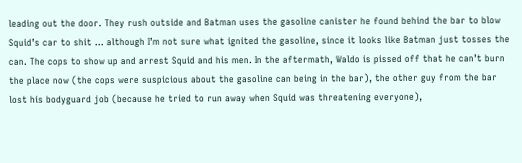leading out the door. They rush outside and Batman uses the gasoline canister he found behind the bar to blow Squid’s car to shit … although I’m not sure what ignited the gasoline, since it looks like Batman just tosses the can. The cops to show up and arrest Squid and his men. In the aftermath, Waldo is pissed off that he can’t burn the place now (the cops were suspicious about the gasoline can being in the bar), the other guy from the bar lost his bodyguard job (because he tried to run away when Squid was threatening everyone),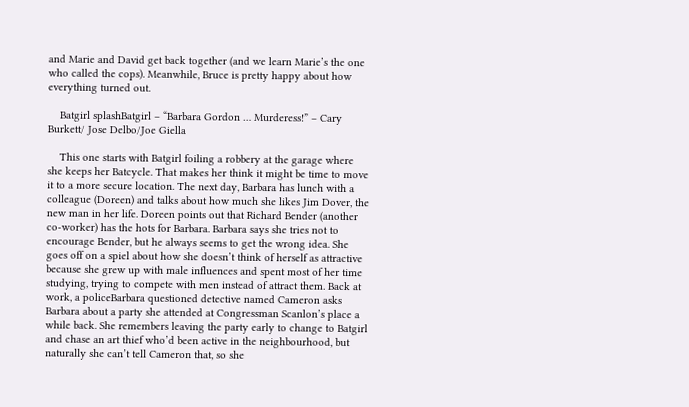and Marie and David get back together (and we learn Marie’s the one who called the cops). Meanwhile, Bruce is pretty happy about how everything turned out.

    Batgirl splashBatgirl – “Barbara Gordon … Murderess!” – Cary Burkett/ Jose Delbo/Joe Giella

    This one starts with Batgirl foiling a robbery at the garage where she keeps her Batcycle. That makes her think it might be time to move it to a more secure location. The next day, Barbara has lunch with a colleague (Doreen) and talks about how much she likes Jim Dover, the new man in her life. Doreen points out that Richard Bender (another co-worker) has the hots for Barbara. Barbara says she tries not to encourage Bender, but he always seems to get the wrong idea. She goes off on a spiel about how she doesn’t think of herself as attractive because she grew up with male influences and spent most of her time studying, trying to compete with men instead of attract them. Back at work, a policeBarbara questioned detective named Cameron asks Barbara about a party she attended at Congressman Scanlon’s place a while back. She remembers leaving the party early to change to Batgirl and chase an art thief who’d been active in the neighbourhood, but naturally she can’t tell Cameron that, so she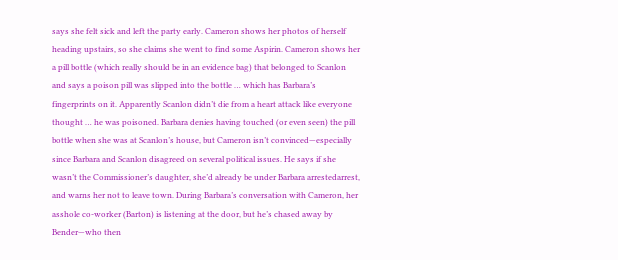says she felt sick and left the party early. Cameron shows her photos of herself heading upstairs, so she claims she went to find some Aspirin. Cameron shows her a pill bottle (which really should be in an evidence bag) that belonged to Scanlon and says a poison pill was slipped into the bottle … which has Barbara’s fingerprints on it. Apparently Scanlon didn’t die from a heart attack like everyone thought … he was poisoned. Barbara denies having touched (or even seen) the pill bottle when she was at Scanlon’s house, but Cameron isn’t convinced—especially since Barbara and Scanlon disagreed on several political issues. He says if she wasn’t the Commissioner’s daughter, she’d already be under Barbara arrestedarrest, and warns her not to leave town. During Barbara’s conversation with Cameron, her asshole co-worker (Barton) is listening at the door, but he’s chased away by Bender—who then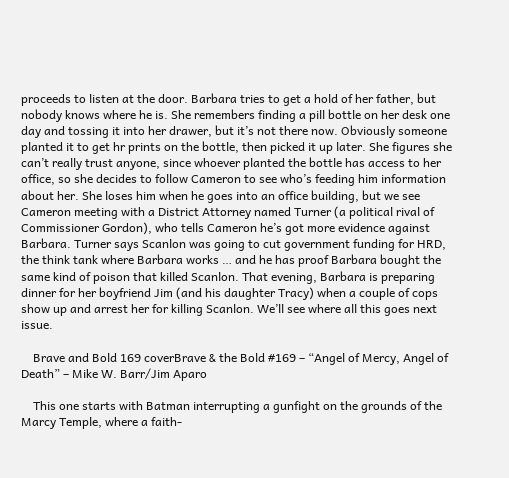proceeds to listen at the door. Barbara tries to get a hold of her father, but nobody knows where he is. She remembers finding a pill bottle on her desk one day and tossing it into her drawer, but it’s not there now. Obviously someone planted it to get hr prints on the bottle, then picked it up later. She figures she can’t really trust anyone, since whoever planted the bottle has access to her office, so she decides to follow Cameron to see who’s feeding him information about her. She loses him when he goes into an office building, but we see Cameron meeting with a District Attorney named Turner (a political rival of Commissioner Gordon), who tells Cameron he’s got more evidence against Barbara. Turner says Scanlon was going to cut government funding for HRD, the think tank where Barbara works … and he has proof Barbara bought the same kind of poison that killed Scanlon. That evening, Barbara is preparing dinner for her boyfriend Jim (and his daughter Tracy) when a couple of cops show up and arrest her for killing Scanlon. We’ll see where all this goes next issue.

    Brave and Bold 169 coverBrave & the Bold #169 – “Angel of Mercy, Angel of Death” – Mike W. Barr/Jim Aparo

    This one starts with Batman interrupting a gunfight on the grounds of the Marcy Temple, where a faith-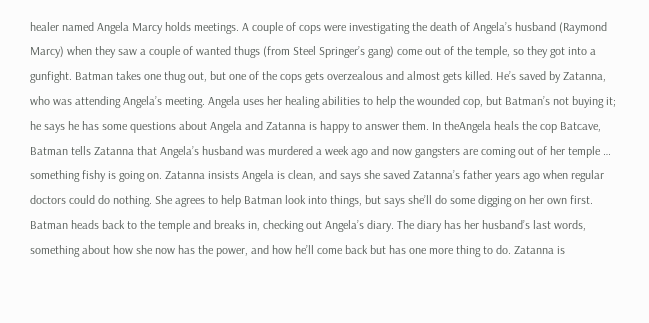healer named Angela Marcy holds meetings. A couple of cops were investigating the death of Angela’s husband (Raymond Marcy) when they saw a couple of wanted thugs (from Steel Springer’s gang) come out of the temple, so they got into a gunfight. Batman takes one thug out, but one of the cops gets overzealous and almost gets killed. He’s saved by Zatanna, who was attending Angela’s meeting. Angela uses her healing abilities to help the wounded cop, but Batman’s not buying it; he says he has some questions about Angela and Zatanna is happy to answer them. In theAngela heals the cop Batcave, Batman tells Zatanna that Angela’s husband was murdered a week ago and now gangsters are coming out of her temple … something fishy is going on. Zatanna insists Angela is clean, and says she saved Zatanna’s father years ago when regular doctors could do nothing. She agrees to help Batman look into things, but says she’ll do some digging on her own first. Batman heads back to the temple and breaks in, checking out Angela’s diary. The diary has her husband’s last words, something about how she now has the power, and how he’ll come back but has one more thing to do. Zatanna is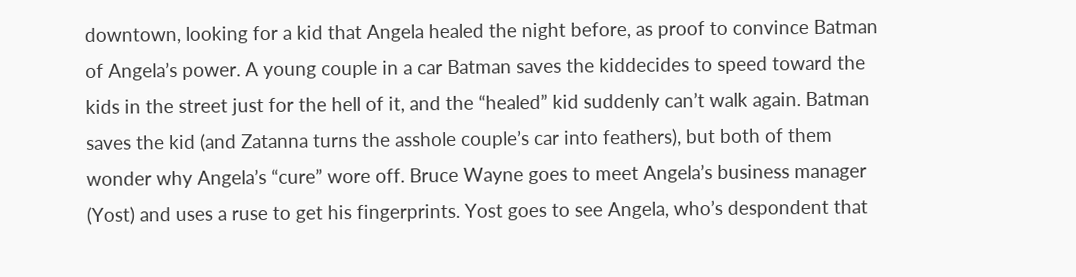downtown, looking for a kid that Angela healed the night before, as proof to convince Batman of Angela’s power. A young couple in a car Batman saves the kiddecides to speed toward the kids in the street just for the hell of it, and the “healed” kid suddenly can’t walk again. Batman saves the kid (and Zatanna turns the asshole couple’s car into feathers), but both of them wonder why Angela’s “cure” wore off. Bruce Wayne goes to meet Angela’s business manager (Yost) and uses a ruse to get his fingerprints. Yost goes to see Angela, who’s despondent that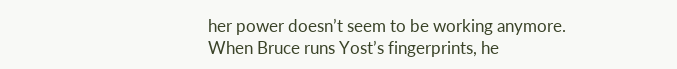her power doesn’t seem to be working anymore. When Bruce runs Yost’s fingerprints, he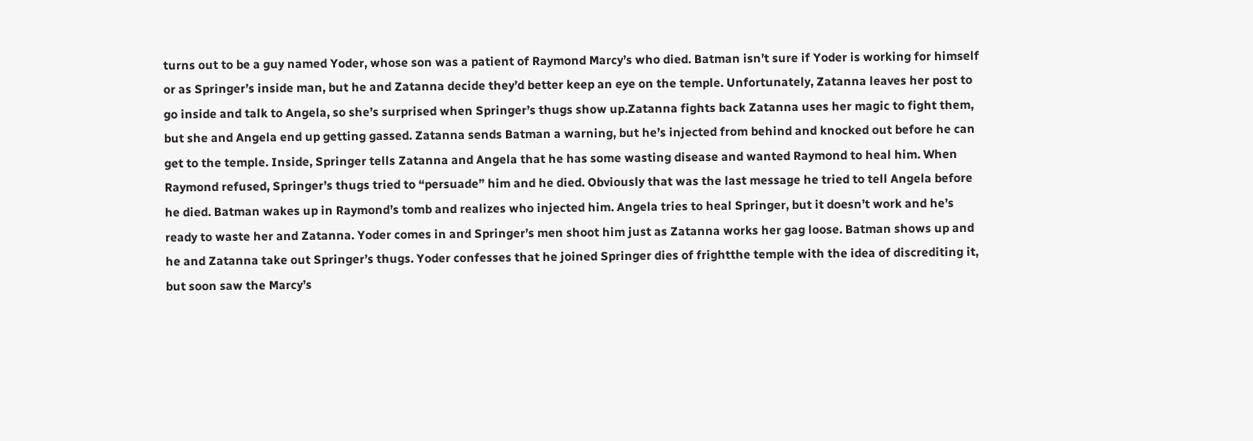turns out to be a guy named Yoder, whose son was a patient of Raymond Marcy’s who died. Batman isn’t sure if Yoder is working for himself or as Springer’s inside man, but he and Zatanna decide they’d better keep an eye on the temple. Unfortunately, Zatanna leaves her post to go inside and talk to Angela, so she’s surprised when Springer’s thugs show up.Zatanna fights back Zatanna uses her magic to fight them, but she and Angela end up getting gassed. Zatanna sends Batman a warning, but he’s injected from behind and knocked out before he can get to the temple. Inside, Springer tells Zatanna and Angela that he has some wasting disease and wanted Raymond to heal him. When Raymond refused, Springer’s thugs tried to “persuade” him and he died. Obviously that was the last message he tried to tell Angela before he died. Batman wakes up in Raymond’s tomb and realizes who injected him. Angela tries to heal Springer, but it doesn’t work and he’s ready to waste her and Zatanna. Yoder comes in and Springer’s men shoot him just as Zatanna works her gag loose. Batman shows up and he and Zatanna take out Springer’s thugs. Yoder confesses that he joined Springer dies of frightthe temple with the idea of discrediting it, but soon saw the Marcy’s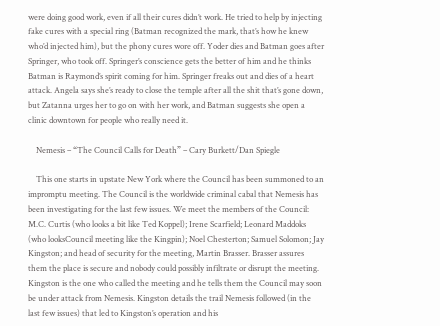were doing good work, even if all their cures didn’t work. He tried to help by injecting fake cures with a special ring (Batman recognized the mark, that’s how he knew who’d injected him), but the phony cures wore off. Yoder dies and Batman goes after Springer, who took off. Springer’s conscience gets the better of him and he thinks Batman is Raymond’s spirit coming for him. Springer freaks out and dies of a heart attack. Angela says she’s ready to close the temple after all the shit that’s gone down, but Zatanna urges her to go on with her work, and Batman suggests she open a clinic downtown for people who really need it.

    Nemesis – “The Council Calls for Death” – Cary Burkett/Dan Spiegle

    This one starts in upstate New York where the Council has been summoned to an impromptu meeting. The Council is the worldwide criminal cabal that Nemesis has been investigating for the last few issues. We meet the members of the Council: M.C. Curtis (who looks a bit like Ted Koppel); Irene Scarfield; Leonard Maddoks (who looksCouncil meeting like the Kingpin); Noel Chesterton; Samuel Solomon; Jay Kingston; and head of security for the meeting, Martin Brasser. Brasser assures them the place is secure and nobody could possibly infiltrate or disrupt the meeting. Kingston is the one who called the meeting and he tells them the Council may soon be under attack from Nemesis. Kingston details the trail Nemesis followed (in the last few issues) that led to Kingston’s operation and his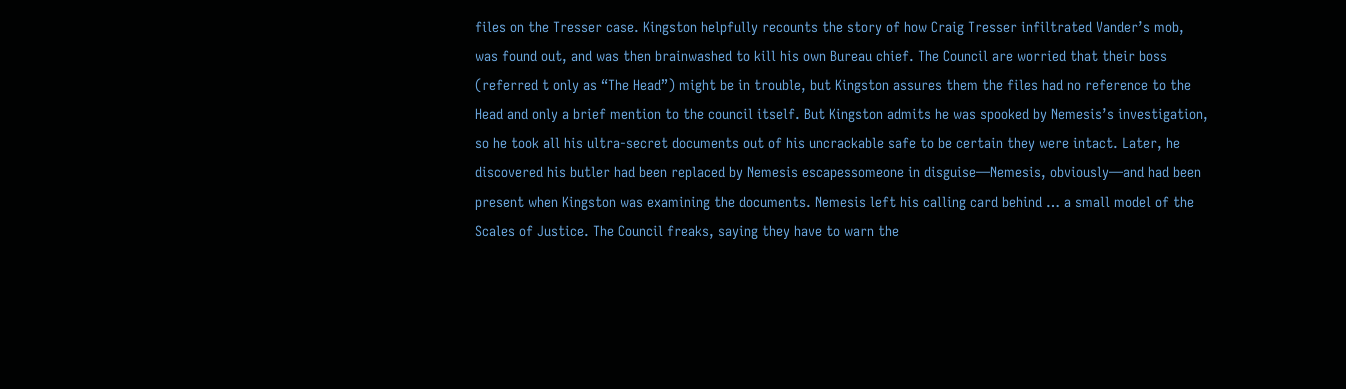files on the Tresser case. Kingston helpfully recounts the story of how Craig Tresser infiltrated Vander’s mob, was found out, and was then brainwashed to kill his own Bureau chief. The Council are worried that their boss (referred t only as “The Head”) might be in trouble, but Kingston assures them the files had no reference to the Head and only a brief mention to the council itself. But Kingston admits he was spooked by Nemesis’s investigation, so he took all his ultra-secret documents out of his uncrackable safe to be certain they were intact. Later, he discovered his butler had been replaced by Nemesis escapessomeone in disguise—Nemesis, obviously—and had been present when Kingston was examining the documents. Nemesis left his calling card behind … a small model of the Scales of Justice. The Council freaks, saying they have to warn the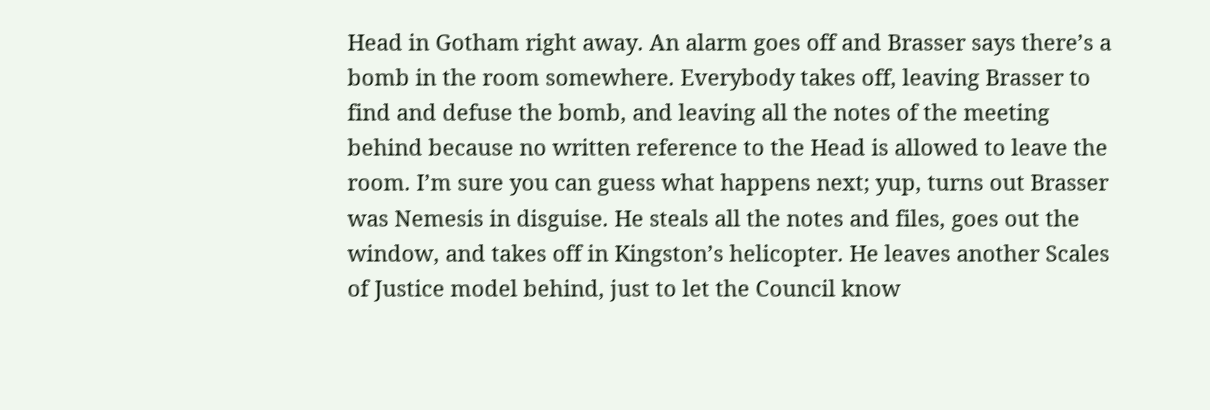Head in Gotham right away. An alarm goes off and Brasser says there’s a bomb in the room somewhere. Everybody takes off, leaving Brasser to find and defuse the bomb, and leaving all the notes of the meeting behind because no written reference to the Head is allowed to leave the room. I’m sure you can guess what happens next; yup, turns out Brasser was Nemesis in disguise. He steals all the notes and files, goes out the window, and takes off in Kingston’s helicopter. He leaves another Scales of Justice model behind, just to let the Council know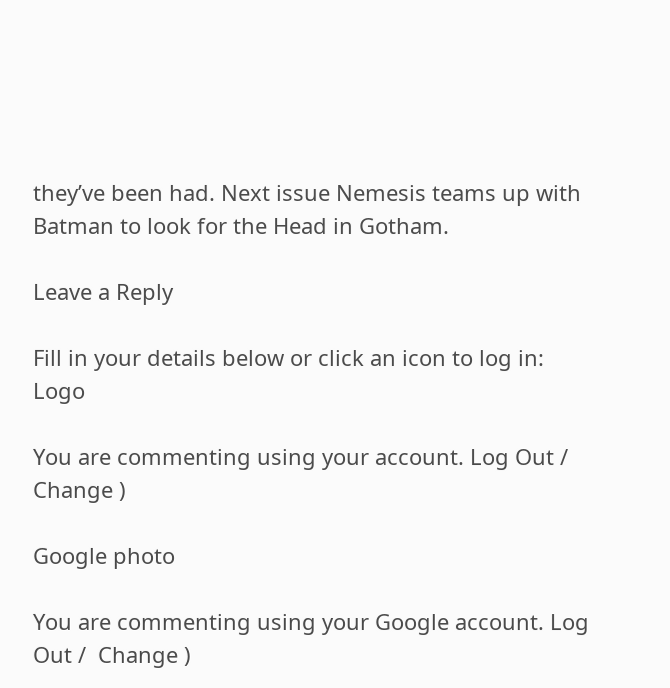they’ve been had. Next issue Nemesis teams up with Batman to look for the Head in Gotham.

Leave a Reply

Fill in your details below or click an icon to log in: Logo

You are commenting using your account. Log Out /  Change )

Google photo

You are commenting using your Google account. Log Out /  Change )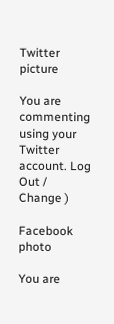Twitter picture

You are commenting using your Twitter account. Log Out /  Change )

Facebook photo

You are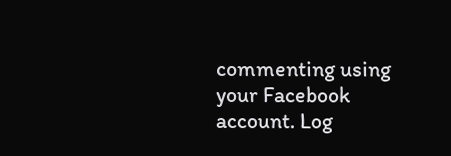commenting using your Facebook account. Log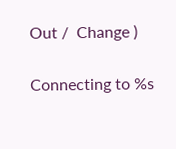Out /  Change )

Connecting to %s